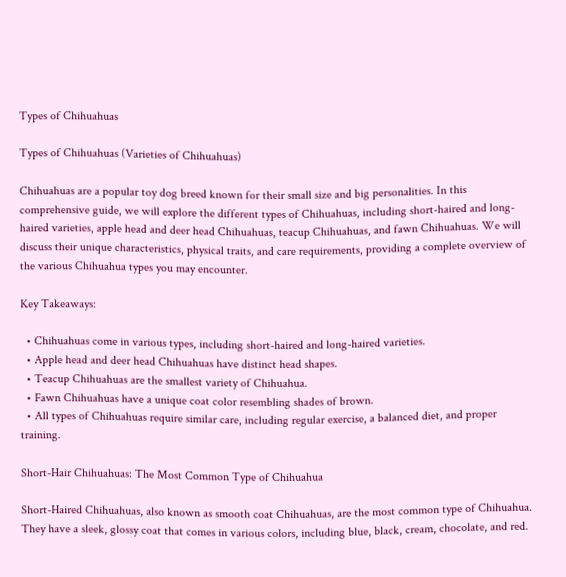Types of Chihuahuas

Types of Chihuahuas (Varieties of Chihuahuas)

Chihuahuas are a popular toy dog breed known for their small size and big personalities. In this comprehensive guide, we will explore the different types of Chihuahuas, including short-haired and long-haired varieties, apple head and deer head Chihuahuas, teacup Chihuahuas, and fawn Chihuahuas. We will discuss their unique characteristics, physical traits, and care requirements, providing a complete overview of the various Chihuahua types you may encounter.

Key Takeaways:

  • Chihuahuas come in various types, including short-haired and long-haired varieties.
  • Apple head and deer head Chihuahuas have distinct head shapes.
  • Teacup Chihuahuas are the smallest variety of Chihuahua.
  • Fawn Chihuahuas have a unique coat color resembling shades of brown.
  • All types of Chihuahuas require similar care, including regular exercise, a balanced diet, and proper training.

Short-Hair Chihuahuas: The Most Common Type of Chihuahua

Short-Haired Chihuahuas, also known as smooth coat Chihuahuas, are the most common type of Chihuahua. They have a sleek, glossy coat that comes in various colors, including blue, black, cream, chocolate, and red.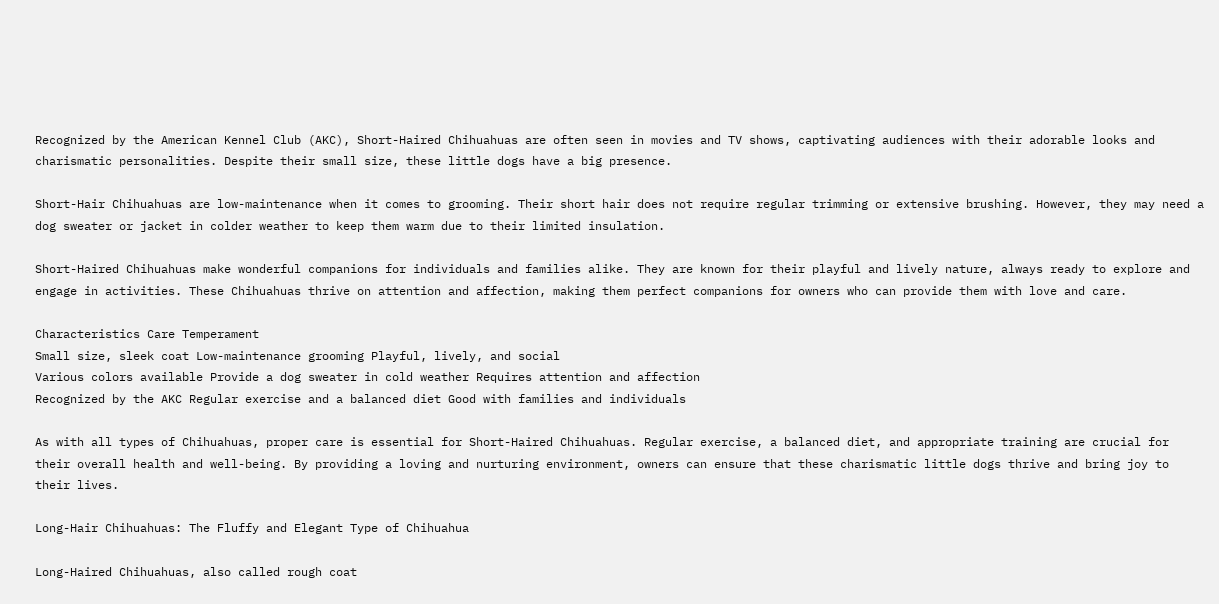Recognized by the American Kennel Club (AKC), Short-Haired Chihuahuas are often seen in movies and TV shows, captivating audiences with their adorable looks and charismatic personalities. Despite their small size, these little dogs have a big presence.

Short-Hair Chihuahuas are low-maintenance when it comes to grooming. Their short hair does not require regular trimming or extensive brushing. However, they may need a dog sweater or jacket in colder weather to keep them warm due to their limited insulation.

Short-Haired Chihuahuas make wonderful companions for individuals and families alike. They are known for their playful and lively nature, always ready to explore and engage in activities. These Chihuahuas thrive on attention and affection, making them perfect companions for owners who can provide them with love and care.

Characteristics Care Temperament
Small size, sleek coat Low-maintenance grooming Playful, lively, and social
Various colors available Provide a dog sweater in cold weather Requires attention and affection
Recognized by the AKC Regular exercise and a balanced diet Good with families and individuals

As with all types of Chihuahuas, proper care is essential for Short-Haired Chihuahuas. Regular exercise, a balanced diet, and appropriate training are crucial for their overall health and well-being. By providing a loving and nurturing environment, owners can ensure that these charismatic little dogs thrive and bring joy to their lives.

Long-Hair Chihuahuas: The Fluffy and Elegant Type of Chihuahua

Long-Haired Chihuahuas, also called rough coat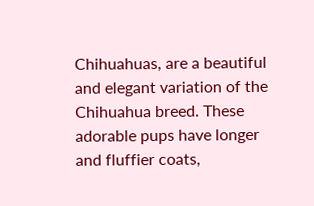Chihuahuas, are a beautiful and elegant variation of the Chihuahua breed. These adorable pups have longer and fluffier coats,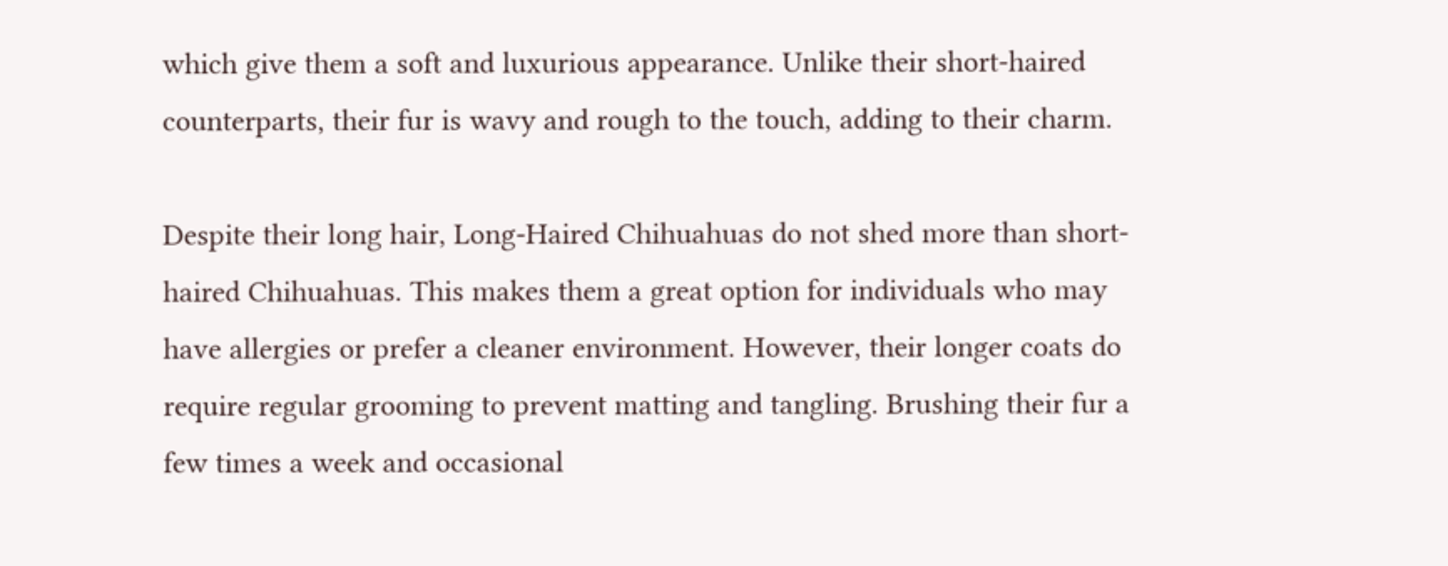which give them a soft and luxurious appearance. Unlike their short-haired counterparts, their fur is wavy and rough to the touch, adding to their charm.

Despite their long hair, Long-Haired Chihuahuas do not shed more than short-haired Chihuahuas. This makes them a great option for individuals who may have allergies or prefer a cleaner environment. However, their longer coats do require regular grooming to prevent matting and tangling. Brushing their fur a few times a week and occasional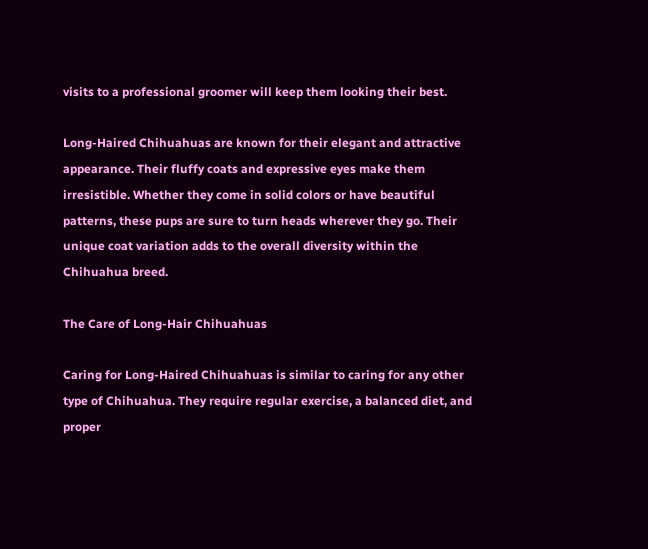visits to a professional groomer will keep them looking their best.

Long-Haired Chihuahuas are known for their elegant and attractive appearance. Their fluffy coats and expressive eyes make them irresistible. Whether they come in solid colors or have beautiful patterns, these pups are sure to turn heads wherever they go. Their unique coat variation adds to the overall diversity within the Chihuahua breed.

The Care of Long-Hair Chihuahuas

Caring for Long-Haired Chihuahuas is similar to caring for any other type of Chihuahua. They require regular exercise, a balanced diet, and proper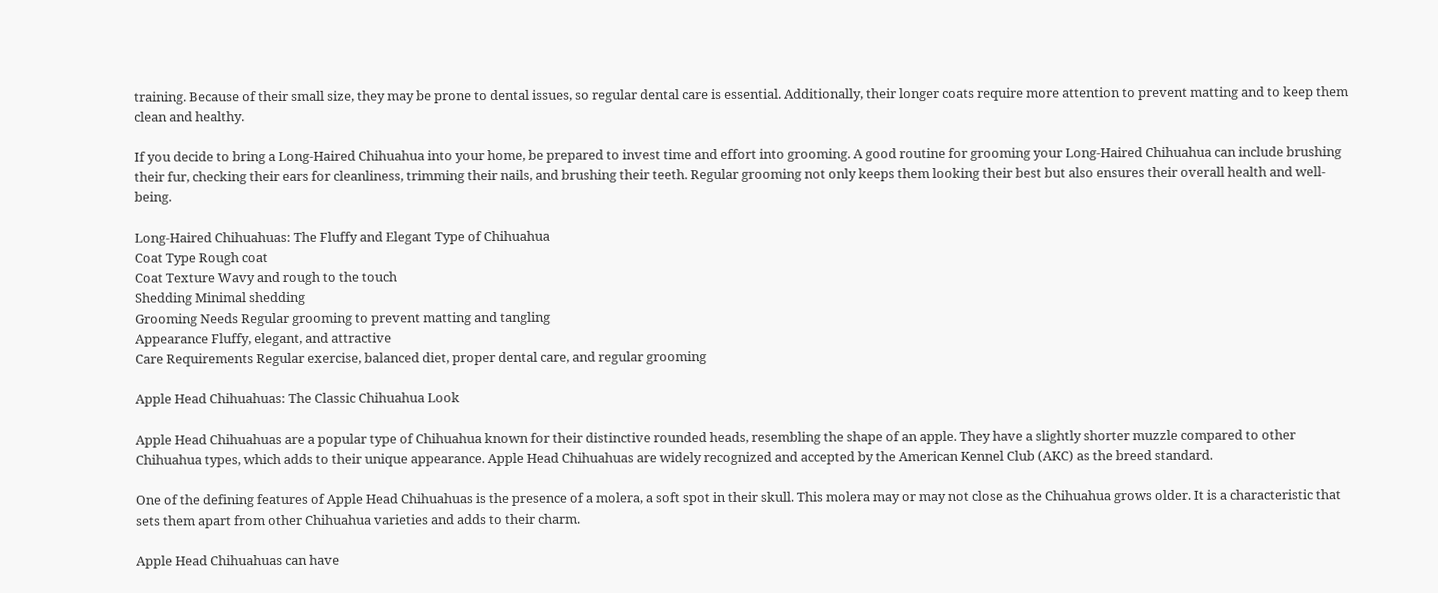training. Because of their small size, they may be prone to dental issues, so regular dental care is essential. Additionally, their longer coats require more attention to prevent matting and to keep them clean and healthy.

If you decide to bring a Long-Haired Chihuahua into your home, be prepared to invest time and effort into grooming. A good routine for grooming your Long-Haired Chihuahua can include brushing their fur, checking their ears for cleanliness, trimming their nails, and brushing their teeth. Regular grooming not only keeps them looking their best but also ensures their overall health and well-being.

Long-Haired Chihuahuas: The Fluffy and Elegant Type of Chihuahua
Coat Type Rough coat
Coat Texture Wavy and rough to the touch
Shedding Minimal shedding
Grooming Needs Regular grooming to prevent matting and tangling
Appearance Fluffy, elegant, and attractive
Care Requirements Regular exercise, balanced diet, proper dental care, and regular grooming

Apple Head Chihuahuas: The Classic Chihuahua Look

Apple Head Chihuahuas are a popular type of Chihuahua known for their distinctive rounded heads, resembling the shape of an apple. They have a slightly shorter muzzle compared to other Chihuahua types, which adds to their unique appearance. Apple Head Chihuahuas are widely recognized and accepted by the American Kennel Club (AKC) as the breed standard.

One of the defining features of Apple Head Chihuahuas is the presence of a molera, a soft spot in their skull. This molera may or may not close as the Chihuahua grows older. It is a characteristic that sets them apart from other Chihuahua varieties and adds to their charm.

Apple Head Chihuahuas can have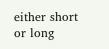either short or long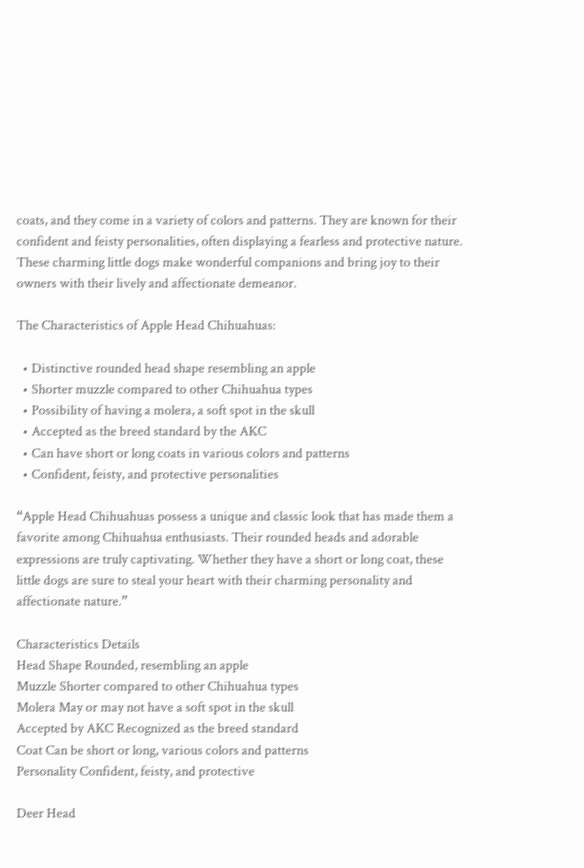coats, and they come in a variety of colors and patterns. They are known for their confident and feisty personalities, often displaying a fearless and protective nature. These charming little dogs make wonderful companions and bring joy to their owners with their lively and affectionate demeanor.

The Characteristics of Apple Head Chihuahuas:

  • Distinctive rounded head shape resembling an apple
  • Shorter muzzle compared to other Chihuahua types
  • Possibility of having a molera, a soft spot in the skull
  • Accepted as the breed standard by the AKC
  • Can have short or long coats in various colors and patterns
  • Confident, feisty, and protective personalities

“Apple Head Chihuahuas possess a unique and classic look that has made them a favorite among Chihuahua enthusiasts. Their rounded heads and adorable expressions are truly captivating. Whether they have a short or long coat, these little dogs are sure to steal your heart with their charming personality and affectionate nature.”

Characteristics Details
Head Shape Rounded, resembling an apple
Muzzle Shorter compared to other Chihuahua types
Molera May or may not have a soft spot in the skull
Accepted by AKC Recognized as the breed standard
Coat Can be short or long, various colors and patterns
Personality Confident, feisty, and protective

Deer Head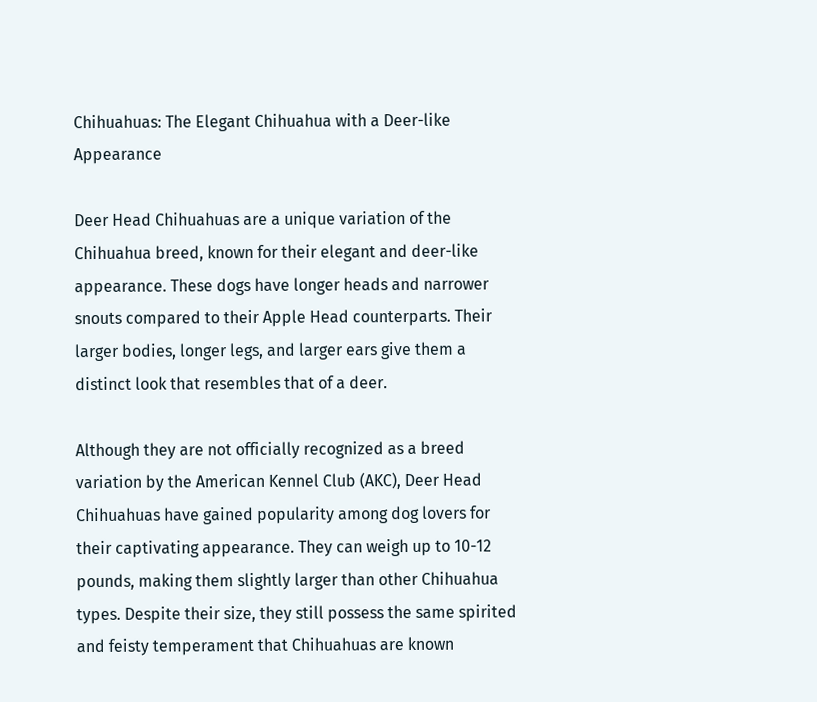Chihuahuas: The Elegant Chihuahua with a Deer-like Appearance

Deer Head Chihuahuas are a unique variation of the Chihuahua breed, known for their elegant and deer-like appearance. These dogs have longer heads and narrower snouts compared to their Apple Head counterparts. Their larger bodies, longer legs, and larger ears give them a distinct look that resembles that of a deer.

Although they are not officially recognized as a breed variation by the American Kennel Club (AKC), Deer Head Chihuahuas have gained popularity among dog lovers for their captivating appearance. They can weigh up to 10-12 pounds, making them slightly larger than other Chihuahua types. Despite their size, they still possess the same spirited and feisty temperament that Chihuahuas are known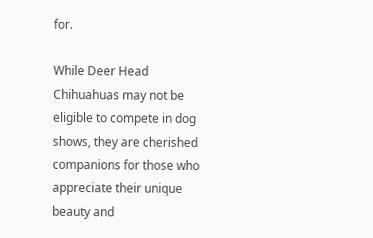for.

While Deer Head Chihuahuas may not be eligible to compete in dog shows, they are cherished companions for those who appreciate their unique beauty and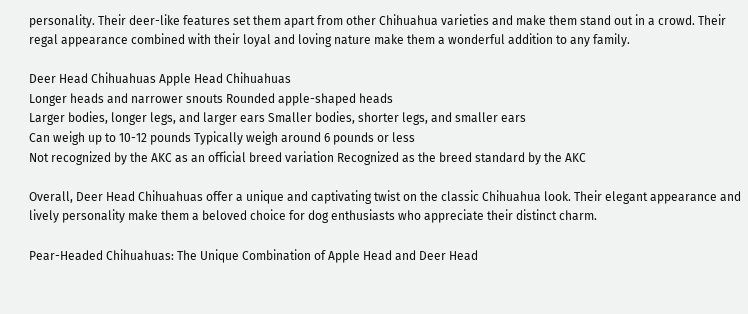personality. Their deer-like features set them apart from other Chihuahua varieties and make them stand out in a crowd. Their regal appearance combined with their loyal and loving nature make them a wonderful addition to any family.

Deer Head Chihuahuas Apple Head Chihuahuas
Longer heads and narrower snouts Rounded apple-shaped heads
Larger bodies, longer legs, and larger ears Smaller bodies, shorter legs, and smaller ears
Can weigh up to 10-12 pounds Typically weigh around 6 pounds or less
Not recognized by the AKC as an official breed variation Recognized as the breed standard by the AKC

Overall, Deer Head Chihuahuas offer a unique and captivating twist on the classic Chihuahua look. Their elegant appearance and lively personality make them a beloved choice for dog enthusiasts who appreciate their distinct charm.

Pear-Headed Chihuahuas: The Unique Combination of Apple Head and Deer Head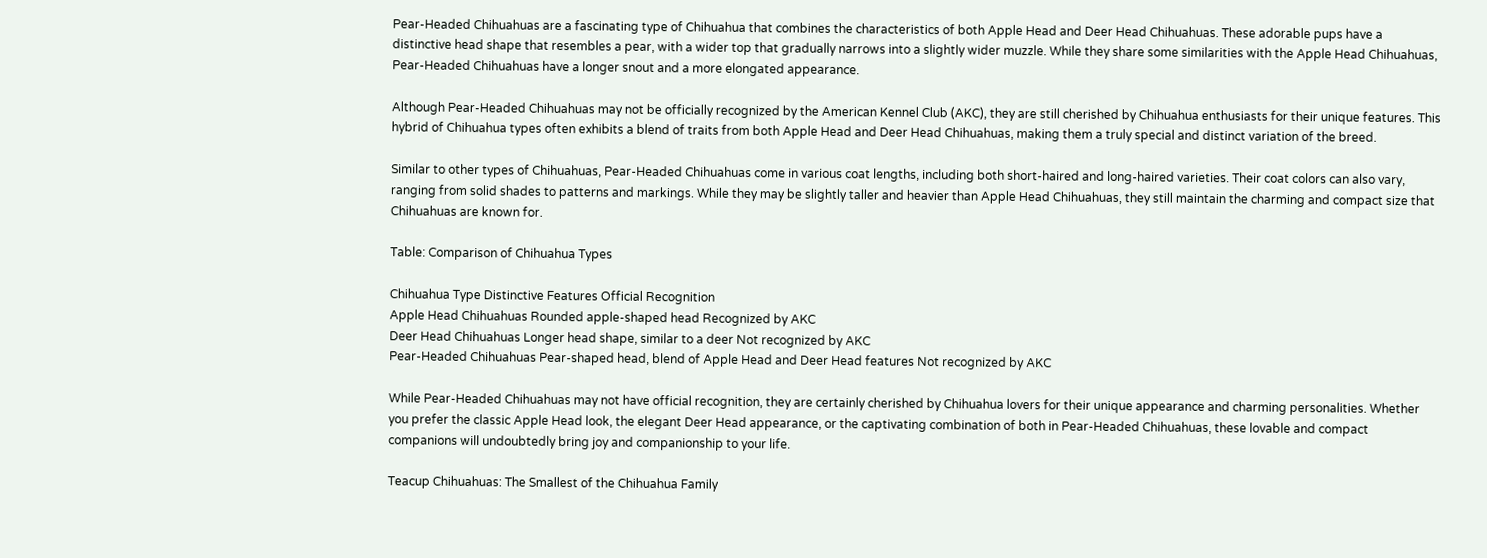Pear-Headed Chihuahuas are a fascinating type of Chihuahua that combines the characteristics of both Apple Head and Deer Head Chihuahuas. These adorable pups have a distinctive head shape that resembles a pear, with a wider top that gradually narrows into a slightly wider muzzle. While they share some similarities with the Apple Head Chihuahuas, Pear-Headed Chihuahuas have a longer snout and a more elongated appearance.

Although Pear-Headed Chihuahuas may not be officially recognized by the American Kennel Club (AKC), they are still cherished by Chihuahua enthusiasts for their unique features. This hybrid of Chihuahua types often exhibits a blend of traits from both Apple Head and Deer Head Chihuahuas, making them a truly special and distinct variation of the breed.

Similar to other types of Chihuahuas, Pear-Headed Chihuahuas come in various coat lengths, including both short-haired and long-haired varieties. Their coat colors can also vary, ranging from solid shades to patterns and markings. While they may be slightly taller and heavier than Apple Head Chihuahuas, they still maintain the charming and compact size that Chihuahuas are known for.

Table: Comparison of Chihuahua Types

Chihuahua Type Distinctive Features Official Recognition
Apple Head Chihuahuas Rounded apple-shaped head Recognized by AKC
Deer Head Chihuahuas Longer head shape, similar to a deer Not recognized by AKC
Pear-Headed Chihuahuas Pear-shaped head, blend of Apple Head and Deer Head features Not recognized by AKC

While Pear-Headed Chihuahuas may not have official recognition, they are certainly cherished by Chihuahua lovers for their unique appearance and charming personalities. Whether you prefer the classic Apple Head look, the elegant Deer Head appearance, or the captivating combination of both in Pear-Headed Chihuahuas, these lovable and compact companions will undoubtedly bring joy and companionship to your life.

Teacup Chihuahuas: The Smallest of the Chihuahua Family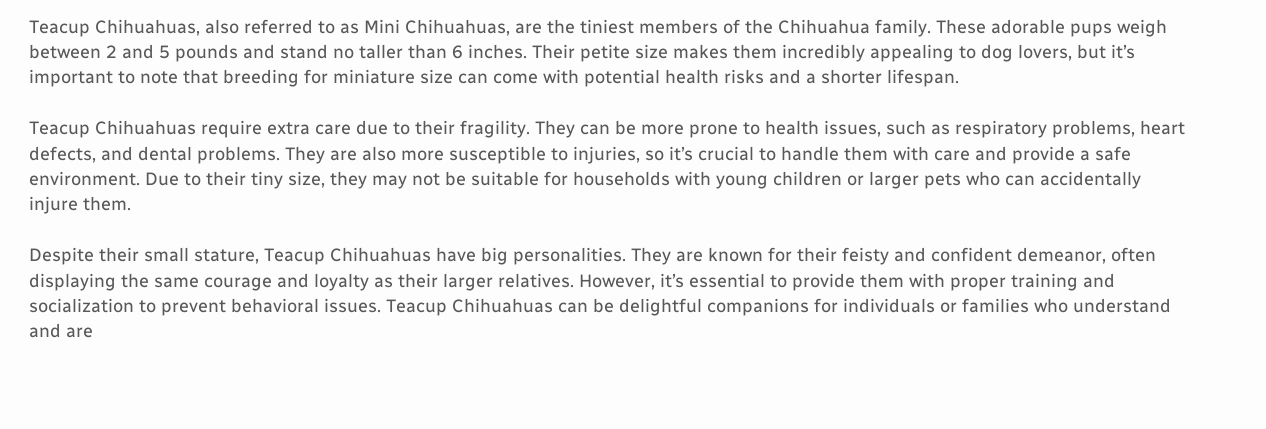Teacup Chihuahuas, also referred to as Mini Chihuahuas, are the tiniest members of the Chihuahua family. These adorable pups weigh between 2 and 5 pounds and stand no taller than 6 inches. Their petite size makes them incredibly appealing to dog lovers, but it’s important to note that breeding for miniature size can come with potential health risks and a shorter lifespan.

Teacup Chihuahuas require extra care due to their fragility. They can be more prone to health issues, such as respiratory problems, heart defects, and dental problems. They are also more susceptible to injuries, so it’s crucial to handle them with care and provide a safe environment. Due to their tiny size, they may not be suitable for households with young children or larger pets who can accidentally injure them.

Despite their small stature, Teacup Chihuahuas have big personalities. They are known for their feisty and confident demeanor, often displaying the same courage and loyalty as their larger relatives. However, it’s essential to provide them with proper training and socialization to prevent behavioral issues. Teacup Chihuahuas can be delightful companions for individuals or families who understand and are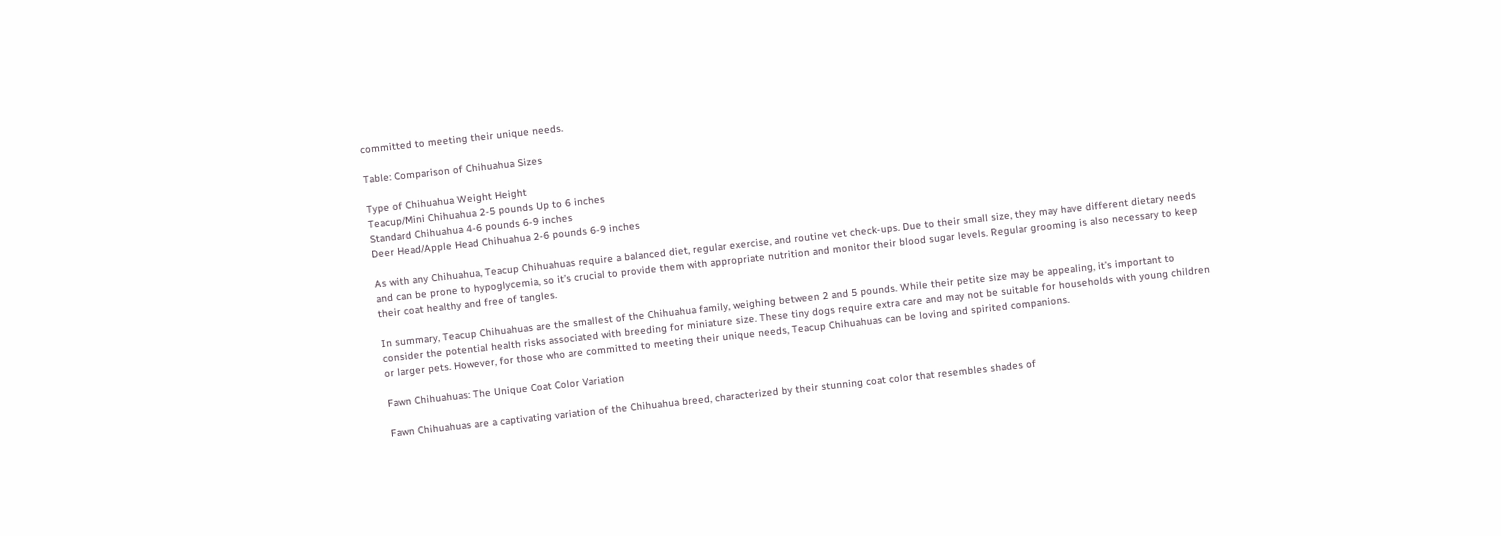committed to meeting their unique needs.

Table: Comparison of Chihuahua Sizes

Type of Chihuahua Weight Height
Teacup/Mini Chihuahua 2-5 pounds Up to 6 inches
Standard Chihuahua 4-6 pounds 6-9 inches
Deer Head/Apple Head Chihuahua 2-6 pounds 6-9 inches

As with any Chihuahua, Teacup Chihuahuas require a balanced diet, regular exercise, and routine vet check-ups. Due to their small size, they may have different dietary needs and can be prone to hypoglycemia, so it’s crucial to provide them with appropriate nutrition and monitor their blood sugar levels. Regular grooming is also necessary to keep their coat healthy and free of tangles.

In summary, Teacup Chihuahuas are the smallest of the Chihuahua family, weighing between 2 and 5 pounds. While their petite size may be appealing, it’s important to consider the potential health risks associated with breeding for miniature size. These tiny dogs require extra care and may not be suitable for households with young children or larger pets. However, for those who are committed to meeting their unique needs, Teacup Chihuahuas can be loving and spirited companions.

Fawn Chihuahuas: The Unique Coat Color Variation

Fawn Chihuahuas are a captivating variation of the Chihuahua breed, characterized by their stunning coat color that resembles shades of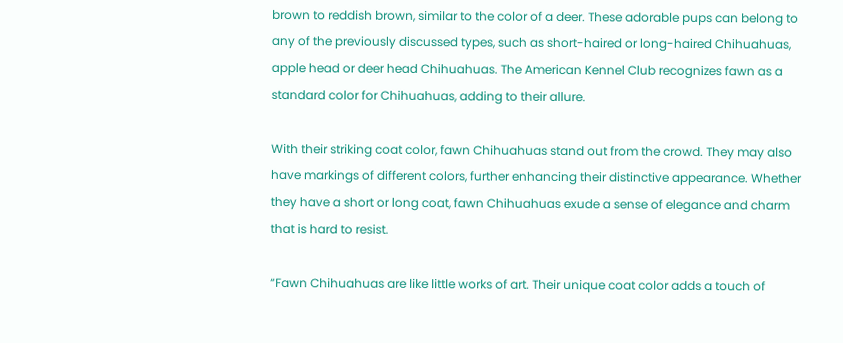brown to reddish brown, similar to the color of a deer. These adorable pups can belong to any of the previously discussed types, such as short-haired or long-haired Chihuahuas, apple head or deer head Chihuahuas. The American Kennel Club recognizes fawn as a standard color for Chihuahuas, adding to their allure.

With their striking coat color, fawn Chihuahuas stand out from the crowd. They may also have markings of different colors, further enhancing their distinctive appearance. Whether they have a short or long coat, fawn Chihuahuas exude a sense of elegance and charm that is hard to resist.

“Fawn Chihuahuas are like little works of art. Their unique coat color adds a touch of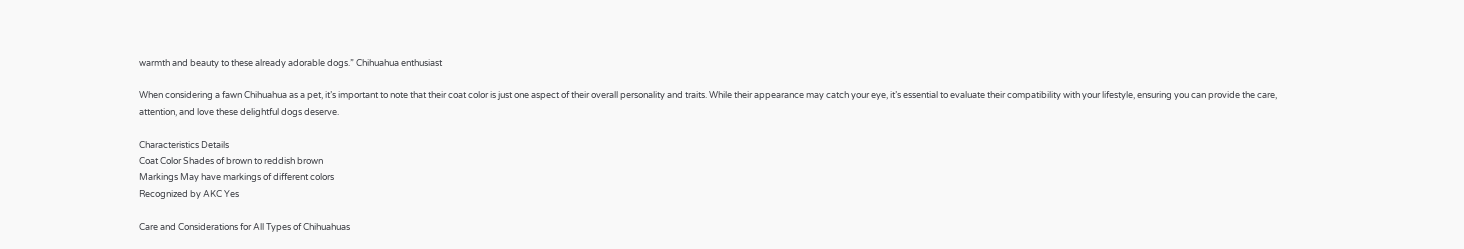warmth and beauty to these already adorable dogs.” Chihuahua enthusiast

When considering a fawn Chihuahua as a pet, it’s important to note that their coat color is just one aspect of their overall personality and traits. While their appearance may catch your eye, it’s essential to evaluate their compatibility with your lifestyle, ensuring you can provide the care, attention, and love these delightful dogs deserve.

Characteristics Details
Coat Color Shades of brown to reddish brown
Markings May have markings of different colors
Recognized by AKC Yes

Care and Considerations for All Types of Chihuahuas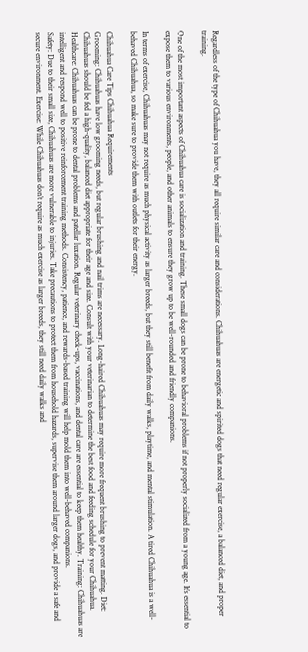Regardless of the type of Chihuahua you have, they all require similar care and considerations. Chihuahuas are energetic and spirited dogs that need regular exercise, a balanced diet, and proper training.

One of the most important aspects of Chihuahua care is socialization and training. These small dogs can be prone to behavioral problems if not properly socialized from a young age. It’s essential to expose them to various environments, people, and other animals to ensure they grow up to be well-rounded and friendly companions.

In terms of exercise, Chihuahuas may not require as much physical activity as larger breeds, but they still benefit from daily walks, playtime, and mental stimulation. A tired Chihuahua is a well-behaved Chihuahua, so make sure to provide them with outlets for their energy.

Chihuahua Care Tips Chihuahua Requirements
Grooming: Chihuahuas have low grooming needs, but regular brushing and nail trims are necessary. Long-haired Chihuahuas may require more frequent brushing to prevent matting. Diet: Chihuahuas should be fed a high-quality, balanced diet appropriate for their age and size. Consult with your veterinarian to determine the best food and feeding schedule for your Chihuahua.
Healthcare: Chihuahuas can be prone to dental problems and patellar luxation. Regular veterinary check-ups, vaccinations, and dental care are essential to keep them healthy. Training: Chihuahuas are intelligent and respond well to positive reinforcement training methods. Consistency, patience, and rewards-based training will help mold them into well-behaved companions.
Safety: Due to their small size, Chihuahuas are more vulnerable to injuries. Take precautions to protect them from household hazards, supervise them around larger dogs, and provide a safe and secure environment. Exercise: While Chihuahuas don’t require as much exercise as larger breeds, they still need daily walks and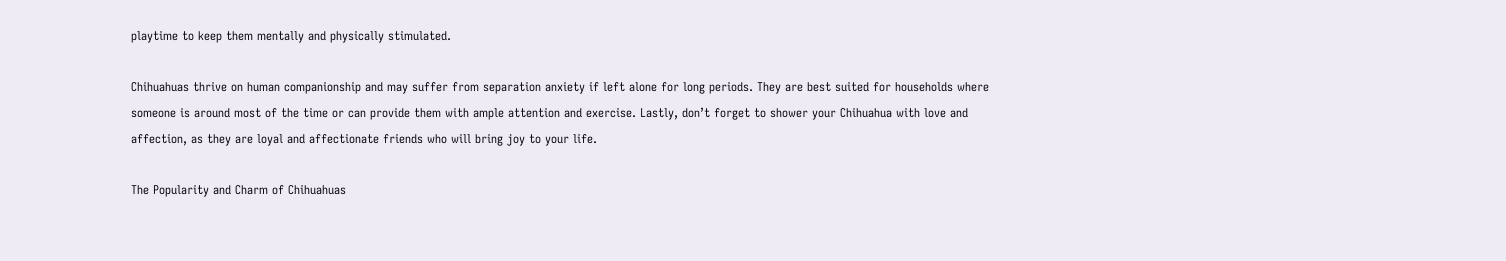playtime to keep them mentally and physically stimulated.

Chihuahuas thrive on human companionship and may suffer from separation anxiety if left alone for long periods. They are best suited for households where someone is around most of the time or can provide them with ample attention and exercise. Lastly, don’t forget to shower your Chihuahua with love and affection, as they are loyal and affectionate friends who will bring joy to your life.

The Popularity and Charm of Chihuahuas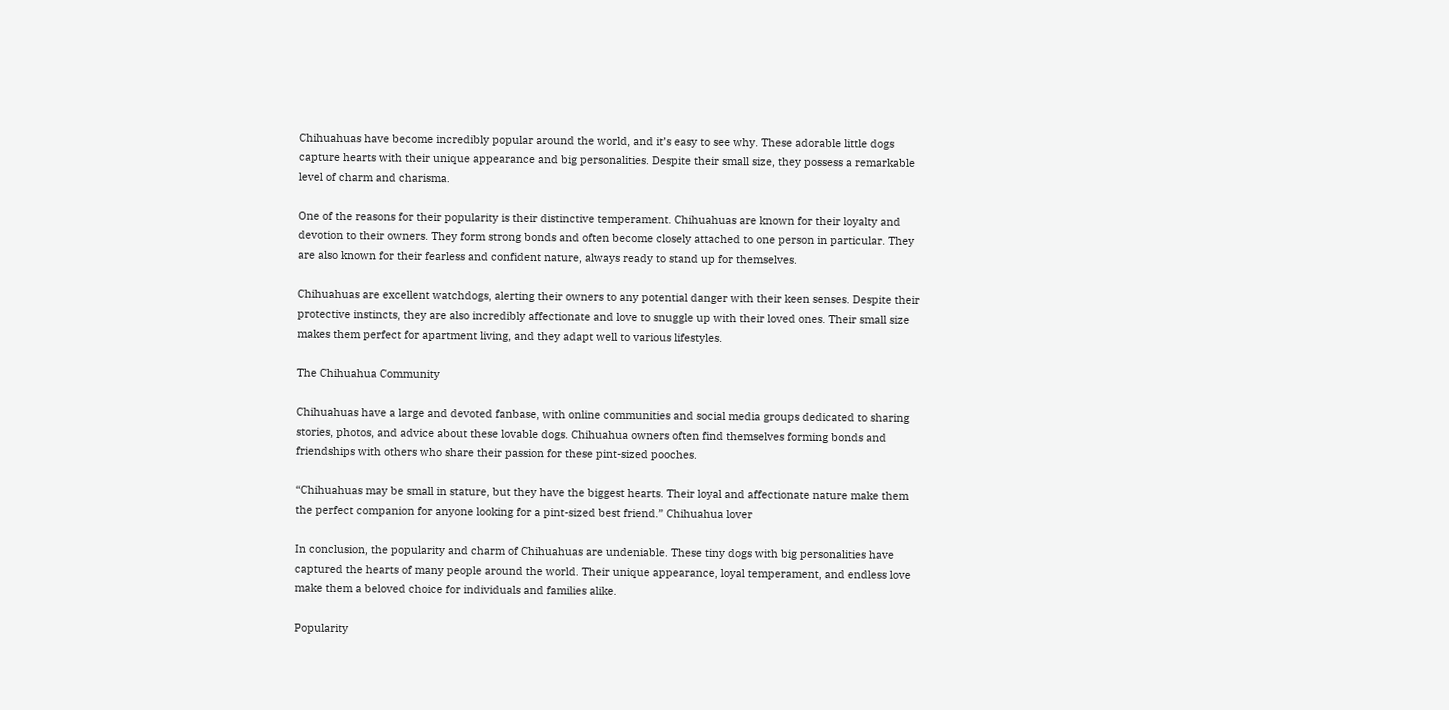Chihuahuas have become incredibly popular around the world, and it’s easy to see why. These adorable little dogs capture hearts with their unique appearance and big personalities. Despite their small size, they possess a remarkable level of charm and charisma.

One of the reasons for their popularity is their distinctive temperament. Chihuahuas are known for their loyalty and devotion to their owners. They form strong bonds and often become closely attached to one person in particular. They are also known for their fearless and confident nature, always ready to stand up for themselves.

Chihuahuas are excellent watchdogs, alerting their owners to any potential danger with their keen senses. Despite their protective instincts, they are also incredibly affectionate and love to snuggle up with their loved ones. Their small size makes them perfect for apartment living, and they adapt well to various lifestyles.

The Chihuahua Community

Chihuahuas have a large and devoted fanbase, with online communities and social media groups dedicated to sharing stories, photos, and advice about these lovable dogs. Chihuahua owners often find themselves forming bonds and friendships with others who share their passion for these pint-sized pooches.

“Chihuahuas may be small in stature, but they have the biggest hearts. Their loyal and affectionate nature make them the perfect companion for anyone looking for a pint-sized best friend.” Chihuahua lover

In conclusion, the popularity and charm of Chihuahuas are undeniable. These tiny dogs with big personalities have captured the hearts of many people around the world. Their unique appearance, loyal temperament, and endless love make them a beloved choice for individuals and families alike.

Popularity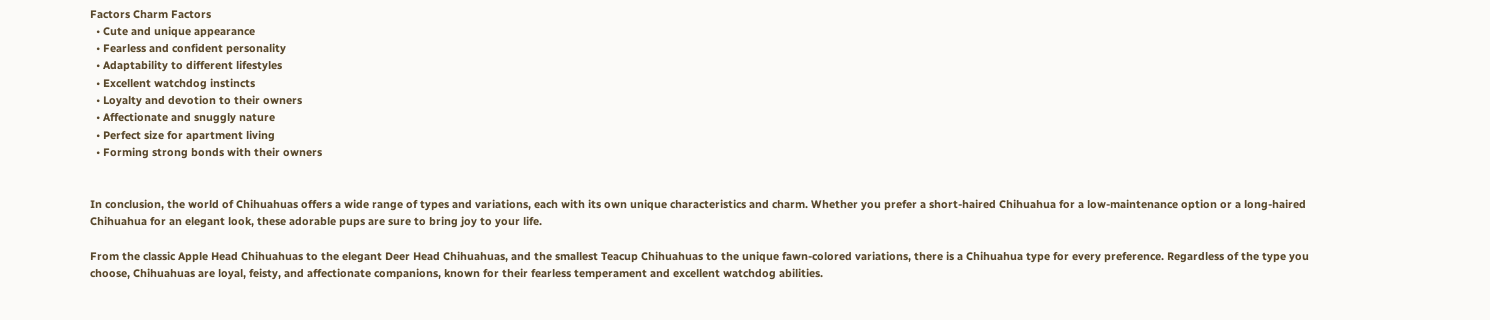Factors Charm Factors
  • Cute and unique appearance
  • Fearless and confident personality
  • Adaptability to different lifestyles
  • Excellent watchdog instincts
  • Loyalty and devotion to their owners
  • Affectionate and snuggly nature
  • Perfect size for apartment living
  • Forming strong bonds with their owners


In conclusion, the world of Chihuahuas offers a wide range of types and variations, each with its own unique characteristics and charm. Whether you prefer a short-haired Chihuahua for a low-maintenance option or a long-haired Chihuahua for an elegant look, these adorable pups are sure to bring joy to your life.

From the classic Apple Head Chihuahuas to the elegant Deer Head Chihuahuas, and the smallest Teacup Chihuahuas to the unique fawn-colored variations, there is a Chihuahua type for every preference. Regardless of the type you choose, Chihuahuas are loyal, feisty, and affectionate companions, known for their fearless temperament and excellent watchdog abilities.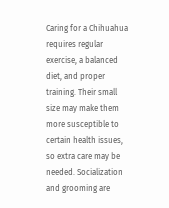Caring for a Chihuahua requires regular exercise, a balanced diet, and proper training. Their small size may make them more susceptible to certain health issues, so extra care may be needed. Socialization and grooming are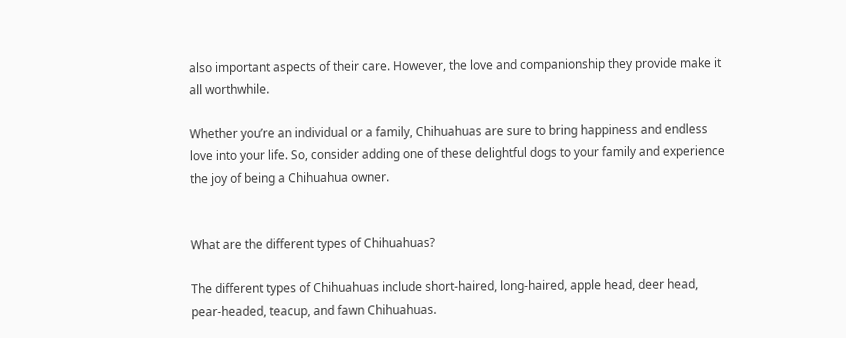also important aspects of their care. However, the love and companionship they provide make it all worthwhile.

Whether you’re an individual or a family, Chihuahuas are sure to bring happiness and endless love into your life. So, consider adding one of these delightful dogs to your family and experience the joy of being a Chihuahua owner.


What are the different types of Chihuahuas?

The different types of Chihuahuas include short-haired, long-haired, apple head, deer head, pear-headed, teacup, and fawn Chihuahuas.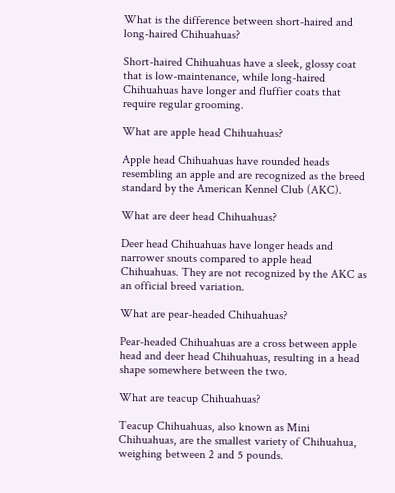What is the difference between short-haired and long-haired Chihuahuas?

Short-haired Chihuahuas have a sleek, glossy coat that is low-maintenance, while long-haired Chihuahuas have longer and fluffier coats that require regular grooming.

What are apple head Chihuahuas?

Apple head Chihuahuas have rounded heads resembling an apple and are recognized as the breed standard by the American Kennel Club (AKC).

What are deer head Chihuahuas?

Deer head Chihuahuas have longer heads and narrower snouts compared to apple head Chihuahuas. They are not recognized by the AKC as an official breed variation.

What are pear-headed Chihuahuas?

Pear-headed Chihuahuas are a cross between apple head and deer head Chihuahuas, resulting in a head shape somewhere between the two.

What are teacup Chihuahuas?

Teacup Chihuahuas, also known as Mini Chihuahuas, are the smallest variety of Chihuahua, weighing between 2 and 5 pounds.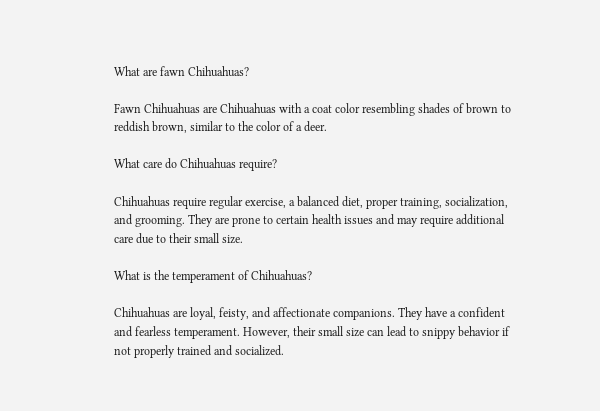What are fawn Chihuahuas?

Fawn Chihuahuas are Chihuahuas with a coat color resembling shades of brown to reddish brown, similar to the color of a deer.

What care do Chihuahuas require?

Chihuahuas require regular exercise, a balanced diet, proper training, socialization, and grooming. They are prone to certain health issues and may require additional care due to their small size.

What is the temperament of Chihuahuas?

Chihuahuas are loyal, feisty, and affectionate companions. They have a confident and fearless temperament. However, their small size can lead to snippy behavior if not properly trained and socialized.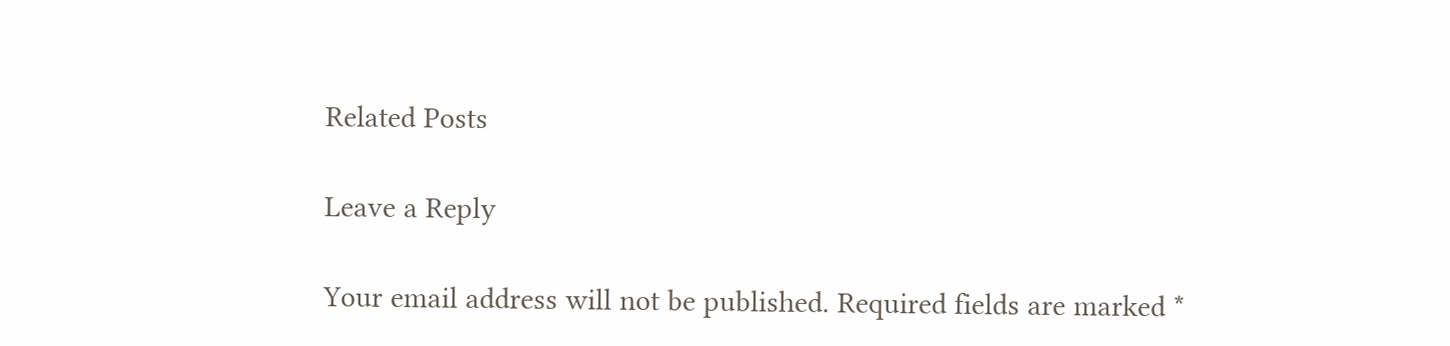Related Posts

Leave a Reply

Your email address will not be published. Required fields are marked *